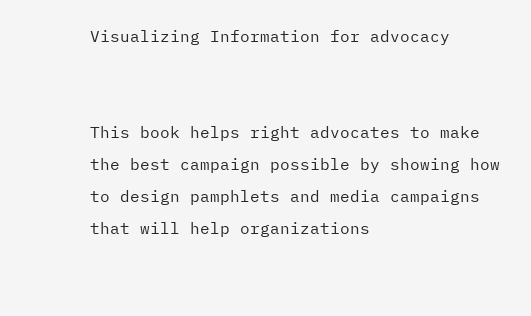Visualizing Information for advocacy


This book helps right advocates to make the best campaign possible by showing how to design pamphlets and media campaigns that will help organizations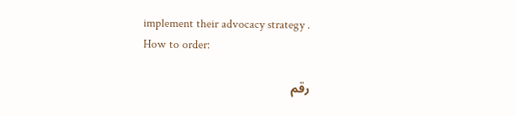implement their advocacy strategy .
How to order:

رقم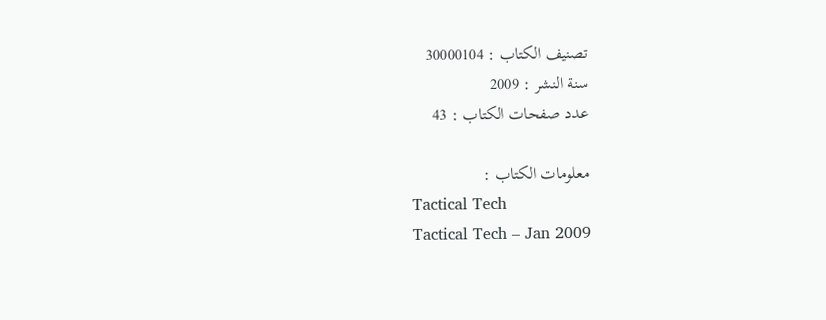تصنيف الكتاب : 30000104
سنة النشر : 2009
عدد صفحات الكتاب : 43

معلومات الكتاب :
Tactical Tech
Tactical Tech – Jan 2009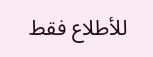للأطلاع فقط